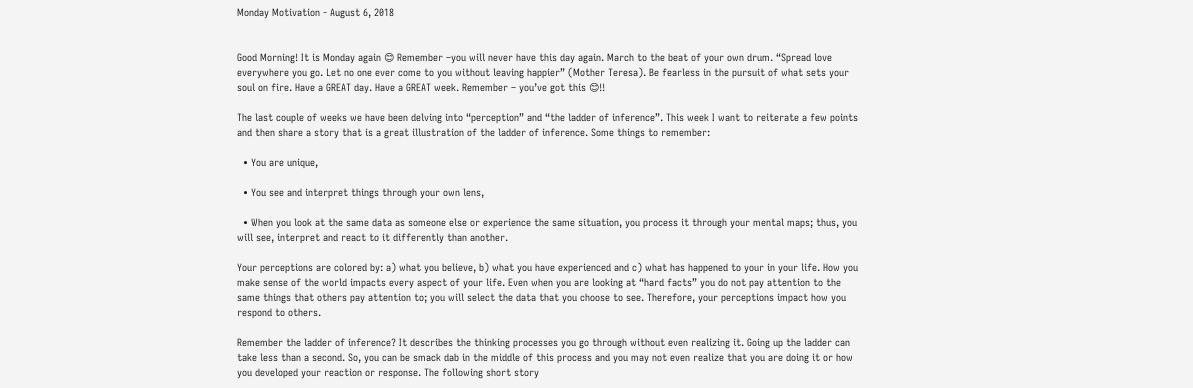Monday Motivation - August 6, 2018


Good Morning! It is Monday again 😊 Remember –you will never have this day again. March to the beat of your own drum. “Spread love everywhere you go. Let no one ever come to you without leaving happier” (Mother Teresa). Be fearless in the pursuit of what sets your soul on fire. Have a GREAT day. Have a GREAT week. Remember – you’ve got this 😊!!

The last couple of weeks we have been delving into “perception” and “the ladder of inference”. This week I want to reiterate a few points and then share a story that is a great illustration of the ladder of inference. Some things to remember:

  • You are unique,

  • You see and interpret things through your own lens,

  • When you look at the same data as someone else or experience the same situation, you process it through your mental maps; thus, you will see, interpret and react to it differently than another.

Your perceptions are colored by: a) what you believe, b) what you have experienced and c) what has happened to your in your life. How you make sense of the world impacts every aspect of your life. Even when you are looking at “hard facts” you do not pay attention to the same things that others pay attention to; you will select the data that you choose to see. Therefore, your perceptions impact how you respond to others.

Remember the ladder of inference? It describes the thinking processes you go through without even realizing it. Going up the ladder can take less than a second. So, you can be smack dab in the middle of this process and you may not even realize that you are doing it or how you developed your reaction or response. The following short story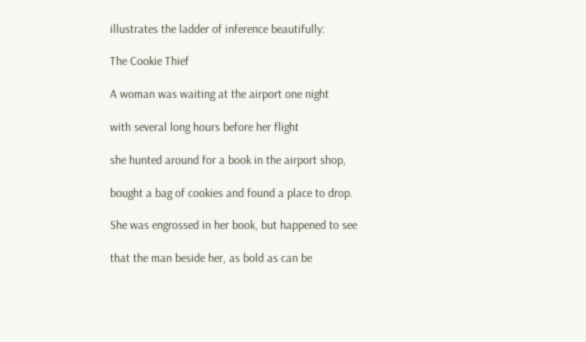illustrates the ladder of inference beautifully:

The Cookie Thief

A woman was waiting at the airport one night

with several long hours before her flight

she hunted around for a book in the airport shop,

bought a bag of cookies and found a place to drop.

She was engrossed in her book, but happened to see

that the man beside her, as bold as can be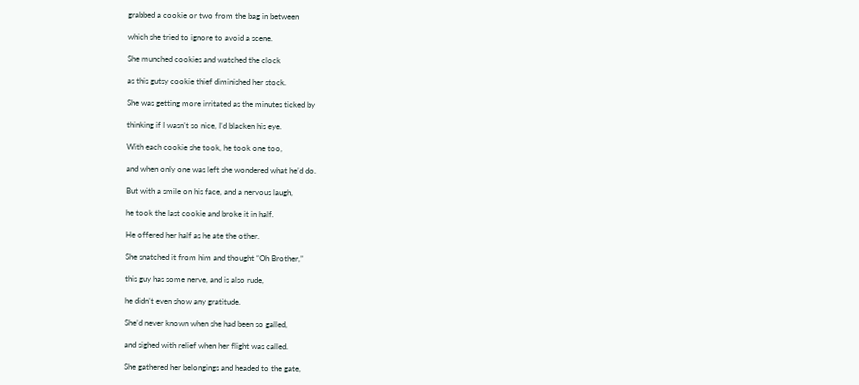grabbed a cookie or two from the bag in between

which she tried to ignore to avoid a scene.

She munched cookies and watched the clock

as this gutsy cookie thief diminished her stock.

She was getting more irritated as the minutes ticked by

thinking if I wasn’t so nice, I’d blacken his eye.

With each cookie she took, he took one too,

and when only one was left she wondered what he’d do.

But with a smile on his face, and a nervous laugh,

he took the last cookie and broke it in half.

He offered her half as he ate the other.

She snatched it from him and thought “Oh Brother,”

this guy has some nerve, and is also rude,

he didn’t even show any gratitude.

She’d never known when she had been so galled,

and sighed with relief when her flight was called.

She gathered her belongings and headed to the gate,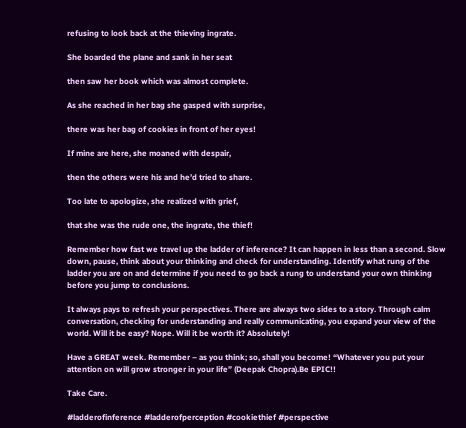refusing to look back at the thieving ingrate.

She boarded the plane and sank in her seat

then saw her book which was almost complete.

As she reached in her bag she gasped with surprise,

there was her bag of cookies in front of her eyes!

If mine are here, she moaned with despair,

then the others were his and he’d tried to share.

Too late to apologize, she realized with grief,

that she was the rude one, the ingrate, the thief!

Remember how fast we travel up the ladder of inference? It can happen in less than a second. Slow down, pause, think about your thinking and check for understanding. Identify what rung of the ladder you are on and determine if you need to go back a rung to understand your own thinking before you jump to conclusions.

It always pays to refresh your perspectives. There are always two sides to a story. Through calm conversation, checking for understanding and really communicating, you expand your view of the world. Will it be easy? Nope. Will it be worth it? Absolutely!

Have a GREAT week. Remember – as you think; so, shall you become! “Whatever you put your attention on will grow stronger in your life” (Deepak Chopra).Be EPIC!!

Take Care.

#ladderofinference #ladderofperception #cookiethief #perspective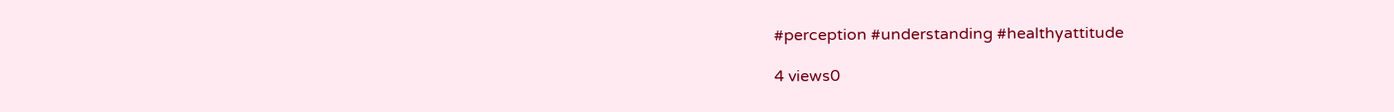#perception #understanding #healthyattitude

4 views0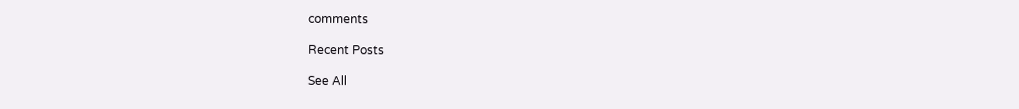comments

Recent Posts

See All